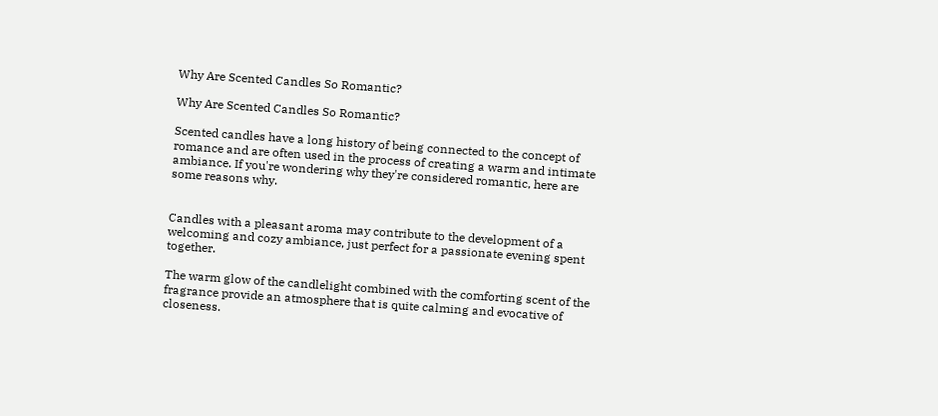Why Are Scented Candles So Romantic?

Why Are Scented Candles So Romantic?

Scented candles have a long history of being connected to the concept of romance and are often used in the process of creating a warm and intimate ambiance. If you're wondering why they're considered romantic, here are some reasons why.


Candles with a pleasant aroma may contribute to the development of a welcoming and cozy ambiance, just perfect for a passionate evening spent together.

The warm glow of the candlelight combined with the comforting scent of the fragrance provide an atmosphere that is quite calming and evocative of closeness.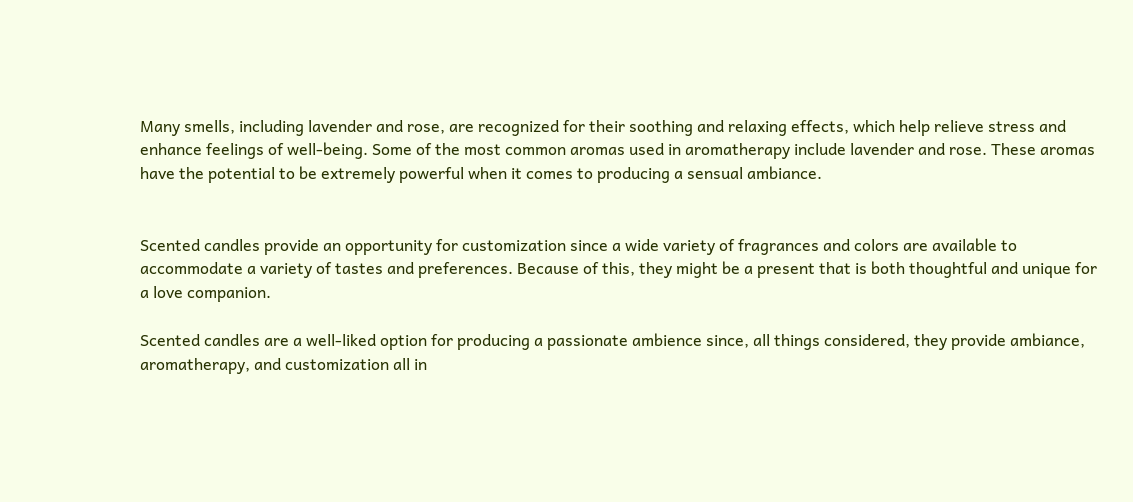Many smells, including lavender and rose, are recognized for their soothing and relaxing effects, which help relieve stress and enhance feelings of well-being. Some of the most common aromas used in aromatherapy include lavender and rose. These aromas have the potential to be extremely powerful when it comes to producing a sensual ambiance.


Scented candles provide an opportunity for customization since a wide variety of fragrances and colors are available to accommodate a variety of tastes and preferences. Because of this, they might be a present that is both thoughtful and unique for a love companion.

Scented candles are a well-liked option for producing a passionate ambience since, all things considered, they provide ambiance, aromatherapy, and customization all in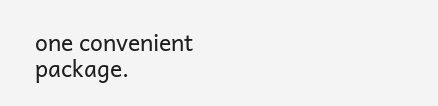one convenient package.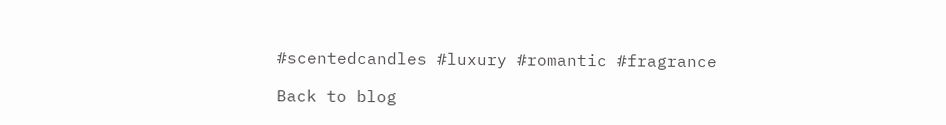#scentedcandles #luxury #romantic #fragrance

Back to blog